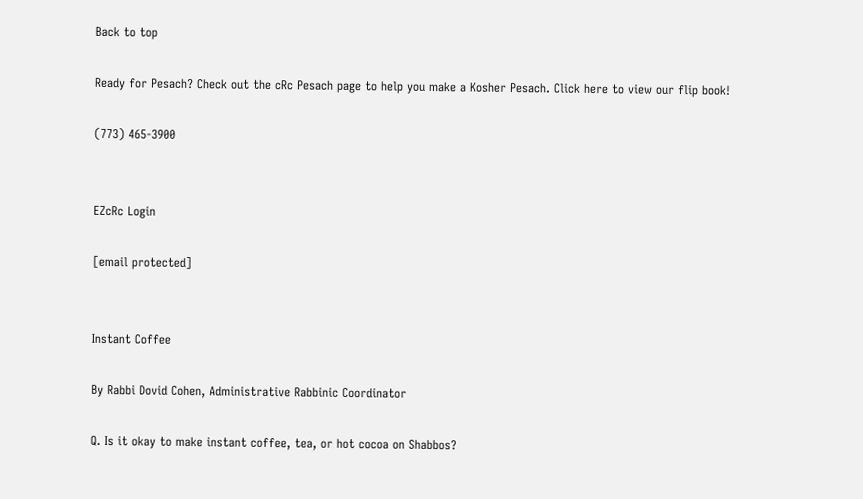Back to top

Ready for Pesach? Check out the cRc Pesach page to help you make a Kosher Pesach. Click here to view our flip book!

(773) 465-3900


EZcRc Login

[email protected]


Instant Coffee

By Rabbi Dovid Cohen, Administrative Rabbinic Coordinator

Q. Is it okay to make instant coffee, tea, or hot cocoa on Shabbos?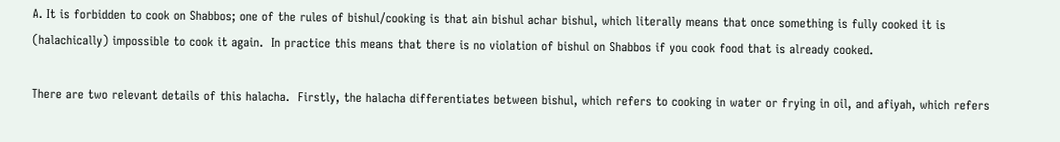A. It is forbidden to cook on Shabbos; one of the rules of bishul/cooking is that ain bishul achar bishul, which literally means that once something is fully cooked it is (halachically) impossible to cook it again.  In practice this means that there is no violation of bishul on Shabbos if you cook food that is already cooked.

There are two relevant details of this halacha.  Firstly, the halacha differentiates between bishul, which refers to cooking in water or frying in oil, and afiyah, which refers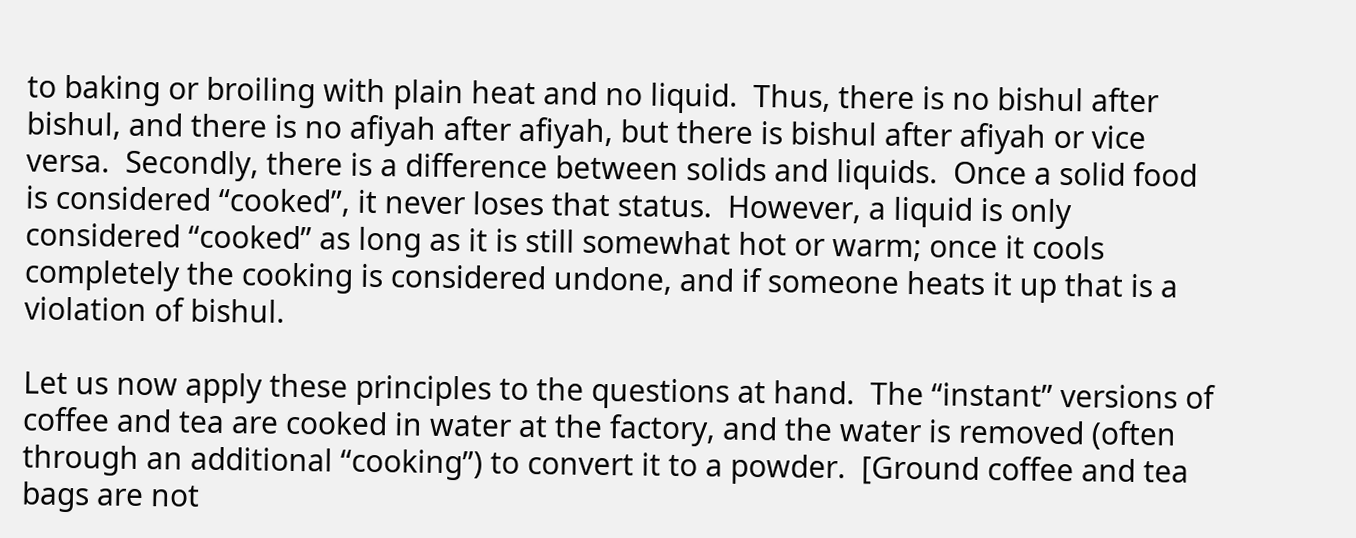to baking or broiling with plain heat and no liquid.  Thus, there is no bishul after bishul, and there is no afiyah after afiyah, but there is bishul after afiyah or vice versa.  Secondly, there is a difference between solids and liquids.  Once a solid food is considered “cooked”, it never loses that status.  However, a liquid is only considered “cooked” as long as it is still somewhat hot or warm; once it cools completely the cooking is considered undone, and if someone heats it up that is a violation of bishul.

Let us now apply these principles to the questions at hand.  The “instant” versions of coffee and tea are cooked in water at the factory, and the water is removed (often through an additional “cooking”) to convert it to a powder.  [Ground coffee and tea bags are not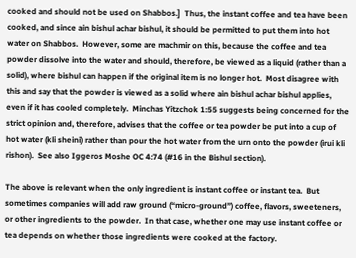cooked and should not be used on Shabbos.]  Thus, the instant coffee and tea have been cooked, and since ain bishul achar bishul, it should be permitted to put them into hot water on Shabbos.  However, some are machmir on this, because the coffee and tea powder dissolve into the water and should, therefore, be viewed as a liquid (rather than a solid), where bishul can happen if the original item is no longer hot.  Most disagree with this and say that the powder is viewed as a solid where ain bishul achar bishul applies, even if it has cooled completely.  Minchas Yitzchok 1:55 suggests being concerned for the strict opinion and, therefore, advises that the coffee or tea powder be put into a cup of hot water (kli sheini) rather than pour the hot water from the urn onto the powder (irui kli rishon).  See also Iggeros Moshe OC 4:74 (#16 in the Bishul section).

The above is relevant when the only ingredient is instant coffee or instant tea.  But sometimes companies will add raw ground (“micro-ground”) coffee, flavors, sweeteners, or other ingredients to the powder.  In that case, whether one may use instant coffee or tea depends on whether those ingredients were cooked at the factory.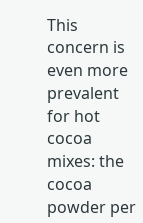This concern is even more prevalent for hot cocoa mixes: the cocoa powder per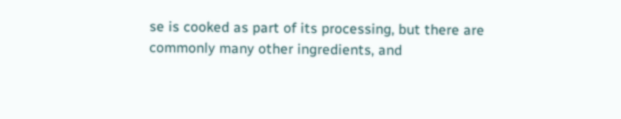se is cooked as part of its processing, but there are commonly many other ingredients, and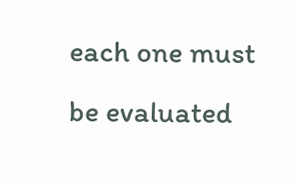each one must be evaluated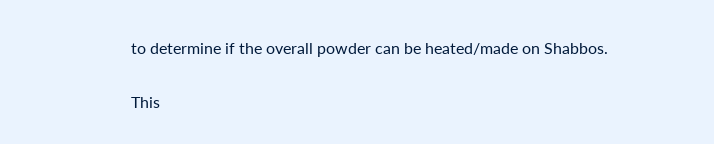to determine if the overall powder can be heated/made on Shabbos.

This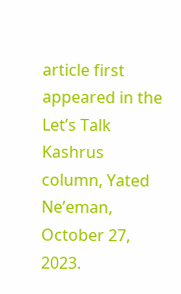article first appeared in the Let’s Talk Kashrus column, Yated Ne’eman, October 27, 2023.